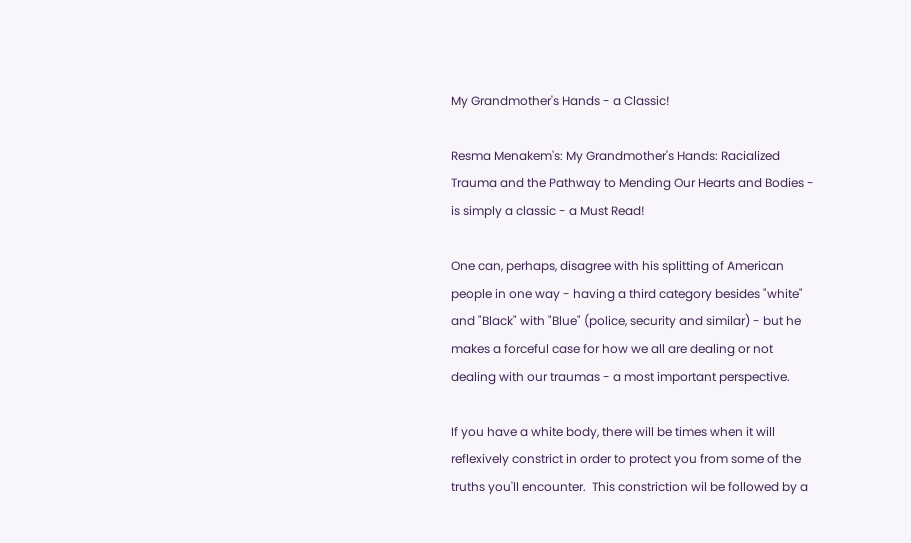My Grandmother's Hands - a Classic!

Resma Menakem's: My Grandmother's Hands: Racialized Trauma and the Pathway to Mending Our Hearts and Bodies - is simply a classic - a Must Read!

One can, perhaps, disagree with his splitting of American people in one way - having a third category besides "white" and "Black" with "Blue" (police, security and similar) - but he makes a forceful case for how we all are dealing or not dealing with our traumas - a most important perspective.

If you have a white body, there will be times when it will reflexively constrict in order to protect you from some of the truths you'll encounter.  This constriction wil be followed by a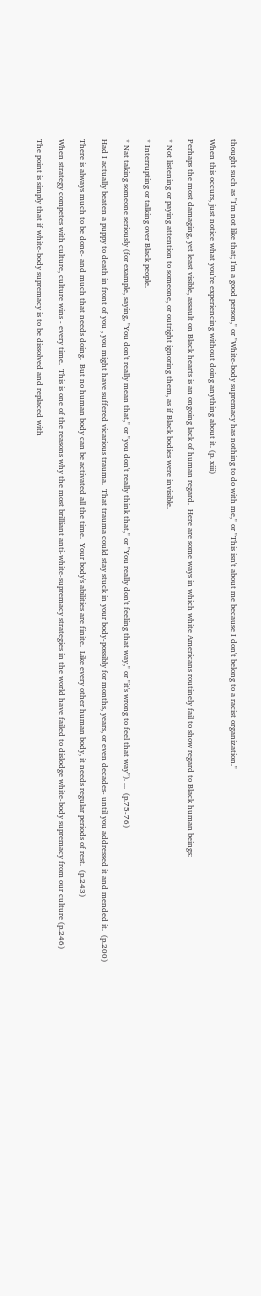thought such as "I'm not like that; I'm a good person," or "White-body supremacy has nothing to do with me," or "This isn't about me because I don't belong to a racist organization."

When this occurs, just notice what you're experiencing without doing anything about it. (p. xiii)

Perhaps the most damaging, yet least visible, assault on Black hearts is an ongoing lack of human regard.  Here are some ways in which white Americans routinely fail to show regard to Black human beings:

* Not listening or paying attention to someone, or outright ignoring them, as if Black bodies were invisible.

* Interrupting or talking over Black people.

* Nat taking someone seriously (for example, saying, "You don't really mean that," or "you don't really think that," or "You really don't feeling that way," or "it's wrong to feel that way"). ...  (p.75-76)

Had I actually beaten a puppy to death in front of you , you might have suffered vicarious trauma.  That trauma could stay stuck in your body-possibly for months, years, or even decades- until you addressed it and mended it.  (p.200)

There is always much to be done- and much that needs doing.  But no human body can be activated all the time.  Your body's abilities are finite.  Like every other human body, it needs regular periods of rest.  (p.243)

When strategy competes with culture, culture wins - every time.  This is one of the reasons why the most brilliant anti-white-supremacy strategies in the world have failed to dislodge white-body supremacy from our culture (p.246)

The point is simply that if white-body supremacy is to be dissolved and replaced with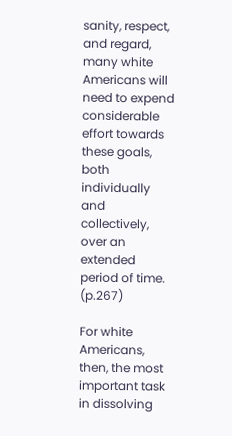sanity, respect, and regard, many white Americans will need to expend considerable effort towards these goals, both individually and collectively, over an extended period of time. (p.267)

For white Americans, then, the most important task in dissolving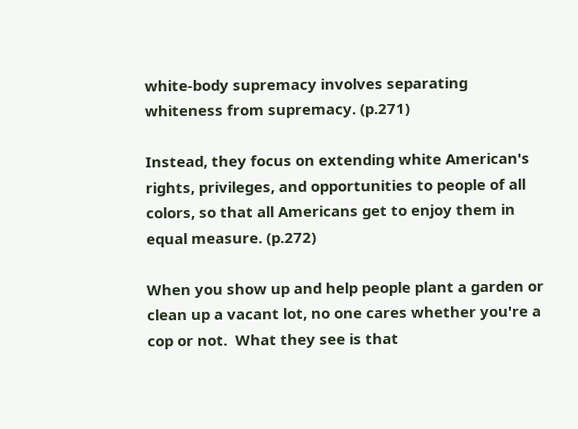white-body supremacy involves separating whiteness from supremacy. (p.271)

Instead, they focus on extending white American's rights, privileges, and opportunities to people of all colors, so that all Americans get to enjoy them in equal measure. (p.272)

When you show up and help people plant a garden or clean up a vacant lot, no one cares whether you're a cop or not.  What they see is that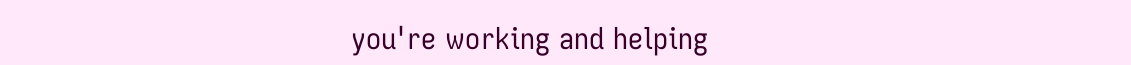you're working and helping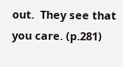out.  They see that you care. (p.281)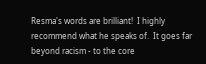Resma's words are brilliant!  I highly recommend what he speaks of.  It goes far beyond racism - to the core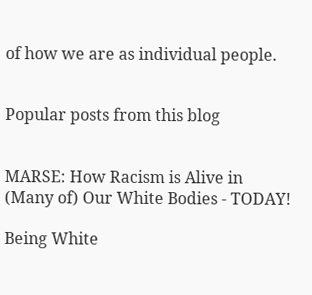of how we are as individual people.


Popular posts from this blog


MARSE: How Racism is Alive in (Many of) Our White Bodies - TODAY!

Being White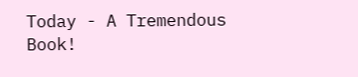Today - A Tremendous Book!